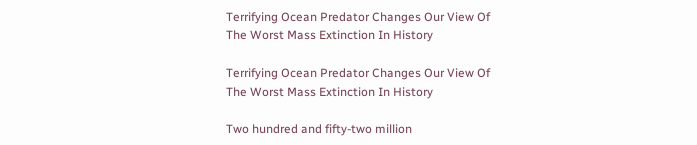Terrifying Ocean Predator Changes Our View Of The Worst Mass Extinction In History

Terrifying Ocean Predator Changes Our View Of The Worst Mass Extinction In History

Two hundred and fifty-two million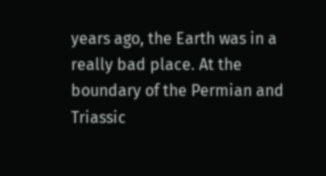years ago, the Earth was in a really bad place. At the boundary of the Permian and Triassic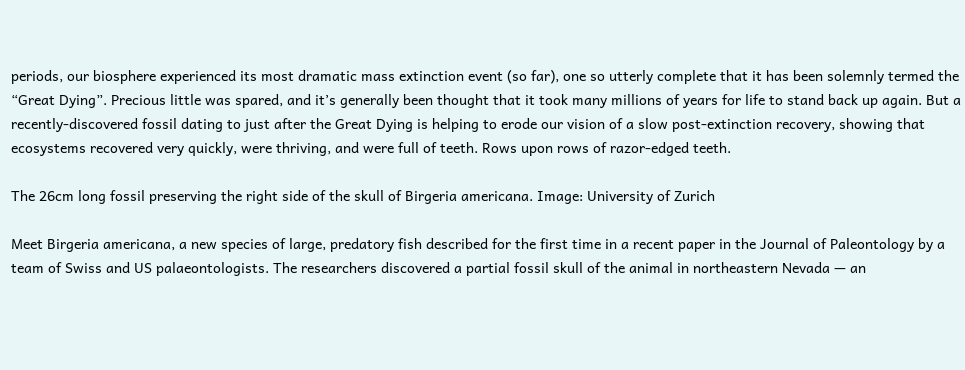periods, our biosphere experienced its most dramatic mass extinction event (so far), one so utterly complete that it has been solemnly termed the “Great Dying”. Precious little was spared, and it’s generally been thought that it took many millions of years for life to stand back up again. But a recently-discovered fossil dating to just after the Great Dying is helping to erode our vision of a slow post-extinction recovery, showing that ecosystems recovered very quickly, were thriving, and were full of teeth. Rows upon rows of razor-edged teeth.

The 26cm long fossil preserving the right side of the skull of Birgeria americana. Image: University of Zurich

Meet Birgeria americana, a new species of large, predatory fish described for the first time in a recent paper in the Journal of Paleontology by a team of Swiss and US palaeontologists. The researchers discovered a partial fossil skull of the animal in northeastern Nevada — an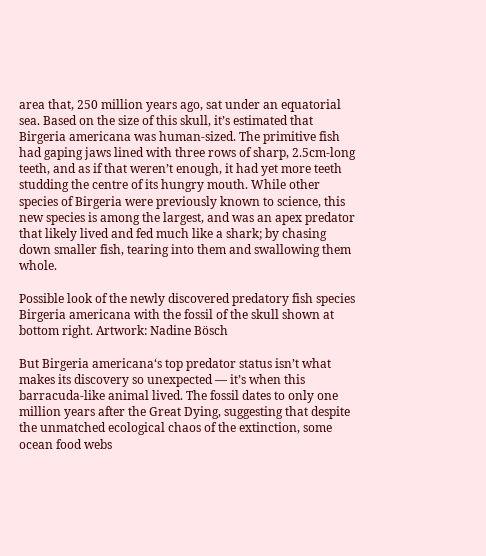area that, 250 million years ago, sat under an equatorial sea. Based on the size of this skull, it’s estimated that Birgeria americana was human-sized. The primitive fish had gaping jaws lined with three rows of sharp, 2.5cm-long teeth, and as if that weren’t enough, it had yet more teeth studding the centre of its hungry mouth. While other species of Birgeria were previously known to science, this new species is among the largest, and was an apex predator that likely lived and fed much like a shark; by chasing down smaller fish, tearing into them and swallowing them whole.

Possible look of the newly discovered predatory fish species Birgeria americana with the fossil of the skull shown at bottom right. Artwork: Nadine Bösch

But Birgeria americana‘s top predator status isn’t what makes its discovery so unexpected — it’s when this barracuda-like animal lived. The fossil dates to only one million years after the Great Dying, suggesting that despite the unmatched ecological chaos of the extinction, some ocean food webs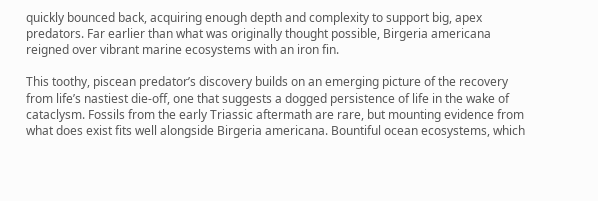quickly bounced back, acquiring enough depth and complexity to support big, apex predators. Far earlier than what was originally thought possible, Birgeria americana reigned over vibrant marine ecosystems with an iron fin.

This toothy, piscean predator’s discovery builds on an emerging picture of the recovery from life’s nastiest die-off, one that suggests a dogged persistence of life in the wake of cataclysm. Fossils from the early Triassic aftermath are rare, but mounting evidence from what does exist fits well alongside Birgeria americana. Bountiful ocean ecosystems, which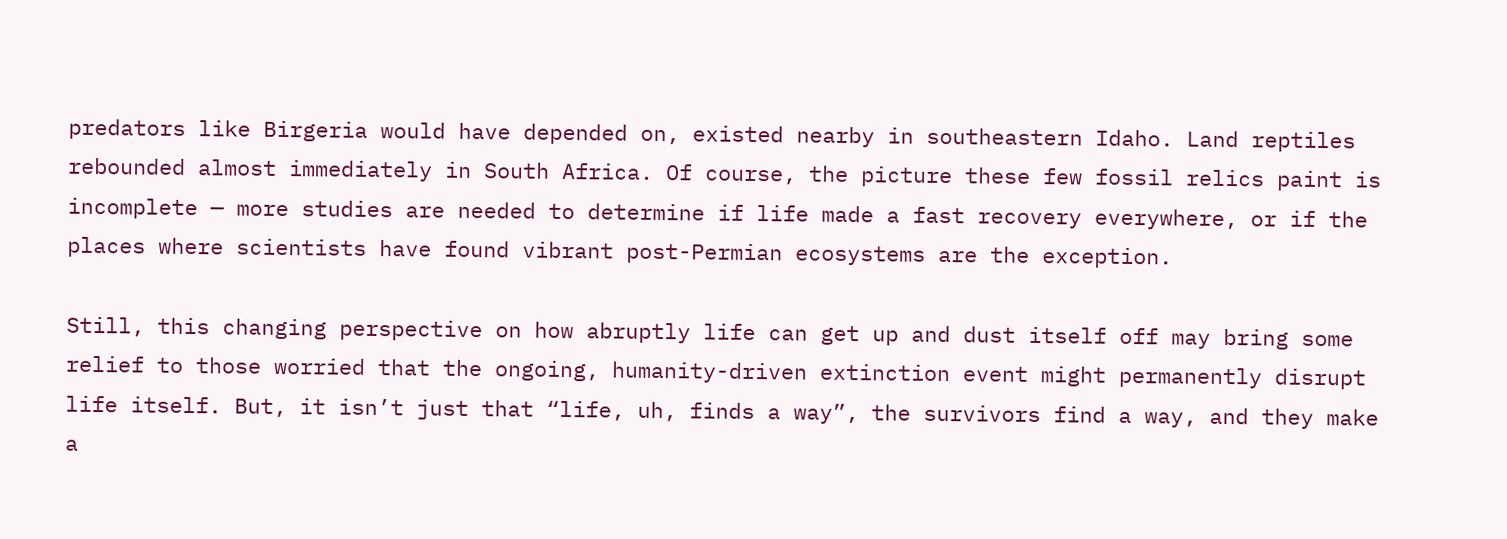predators like Birgeria would have depended on, existed nearby in southeastern Idaho. Land reptiles rebounded almost immediately in South Africa. Of course, the picture these few fossil relics paint is incomplete — more studies are needed to determine if life made a fast recovery everywhere, or if the places where scientists have found vibrant post-Permian ecosystems are the exception.

Still, this changing perspective on how abruptly life can get up and dust itself off may bring some relief to those worried that the ongoing, humanity-driven extinction event might permanently disrupt life itself. But, it isn’t just that “life, uh, finds a way”, the survivors find a way, and they make a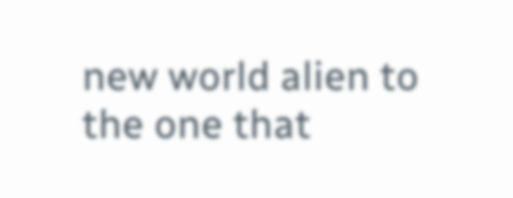new world alien to the one that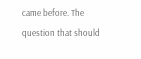came before. The question that should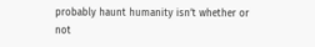probably haunt humanity isn’t whether or not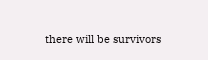there will be survivors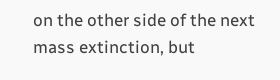on the other side of the next mass extinction, but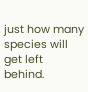just how many species will get left behind.